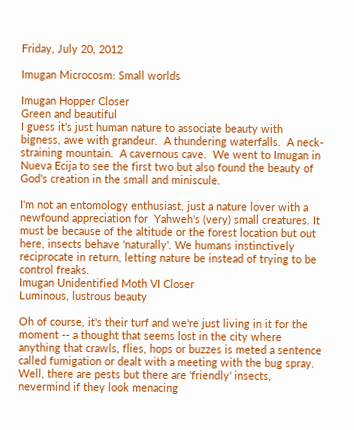Friday, July 20, 2012

Imugan Microcosm: Small worlds

Imugan Hopper Closer
Green and beautiful
I guess it's just human nature to associate beauty with bigness, awe with grandeur.  A thundering waterfalls.  A neck-straining mountain.  A cavernous cave.  We went to Imugan in Nueva Ecija to see the first two but also found the beauty of God's creation in the small and miniscule.

I'm not an entomology enthusiast, just a nature lover with a newfound appreciation for  Yahweh's (very) small creatures. It must be because of the altitude or the forest location but out here, insects behave 'naturally'. We humans instinctively reciprocate in return, letting nature be instead of trying to be control freaks.
Imugan Unidentified Moth VI Closer
Luminous, lustrous beauty

Oh of course, it's their turf and we're just living in it for the moment -- a thought that seems lost in the city where anything that crawls, flies, hops or buzzes is meted a sentence called fumigation or dealt with a meeting with the bug spray.  Well, there are pests but there are 'friendly' insects, nevermind if they look menacing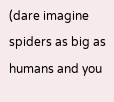(dare imagine spiders as big as humans and you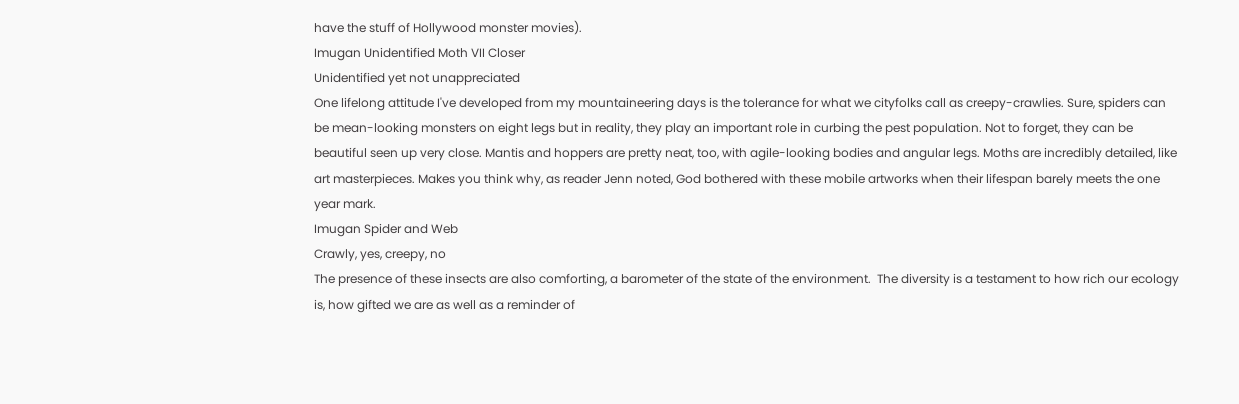have the stuff of Hollywood monster movies).
Imugan Unidentified Moth VII Closer
Unidentified yet not unappreciated
One lifelong attitude I've developed from my mountaineering days is the tolerance for what we cityfolks call as creepy-crawlies. Sure, spiders can be mean-looking monsters on eight legs but in reality, they play an important role in curbing the pest population. Not to forget, they can be beautiful seen up very close. Mantis and hoppers are pretty neat, too, with agile-looking bodies and angular legs. Moths are incredibly detailed, like art masterpieces. Makes you think why, as reader Jenn noted, God bothered with these mobile artworks when their lifespan barely meets the one year mark.
Imugan Spider and Web
Crawly, yes, creepy, no
The presence of these insects are also comforting, a barometer of the state of the environment.  The diversity is a testament to how rich our ecology is, how gifted we are as well as a reminder of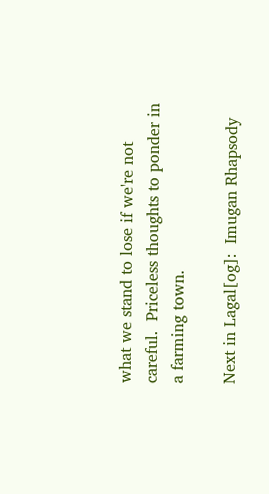what we stand to lose if we're not careful.  Priceless thoughts to ponder in a farming town.

Next in Lagal[og]:  Imugan Rhapsody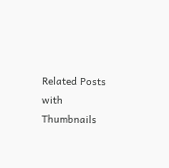Related Posts with Thumbnails